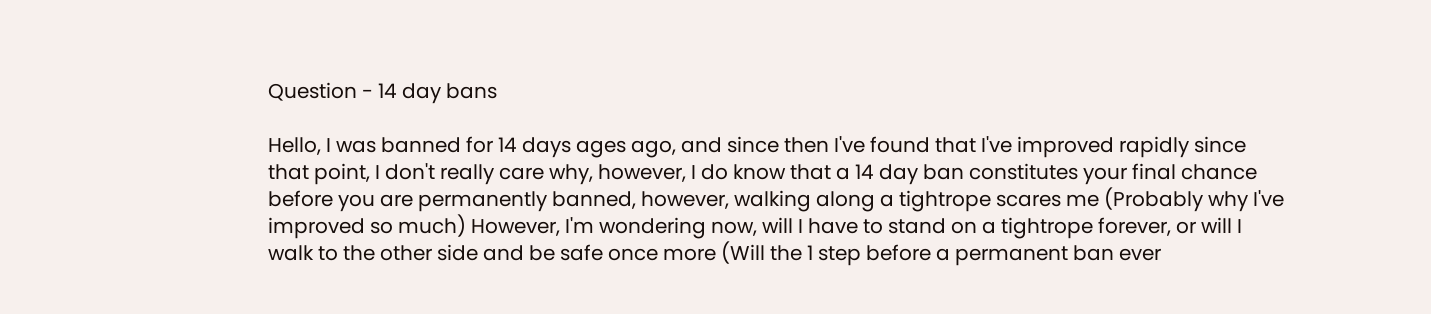Question - 14 day bans

Hello, I was banned for 14 days ages ago, and since then I've found that I've improved rapidly since that point, I don't really care why, however, I do know that a 14 day ban constitutes your final chance before you are permanently banned, however, walking along a tightrope scares me (Probably why I've improved so much) However, I'm wondering now, will I have to stand on a tightrope forever, or will I walk to the other side and be safe once more (Will the 1 step before a permanent ban ever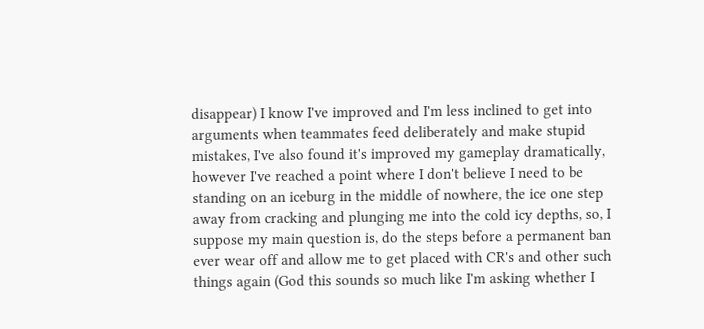disappear) I know I've improved and I'm less inclined to get into arguments when teammates feed deliberately and make stupid mistakes, I've also found it's improved my gameplay dramatically, however I've reached a point where I don't believe I need to be standing on an iceburg in the middle of nowhere, the ice one step away from cracking and plunging me into the cold icy depths, so, I suppose my main question is, do the steps before a permanent ban ever wear off and allow me to get placed with CR's and other such things again (God this sounds so much like I'm asking whether I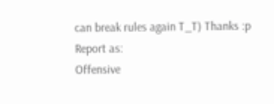can break rules again T_T) Thanks :p
Report as:
Offensive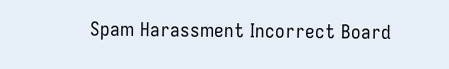Spam Harassment Incorrect Board